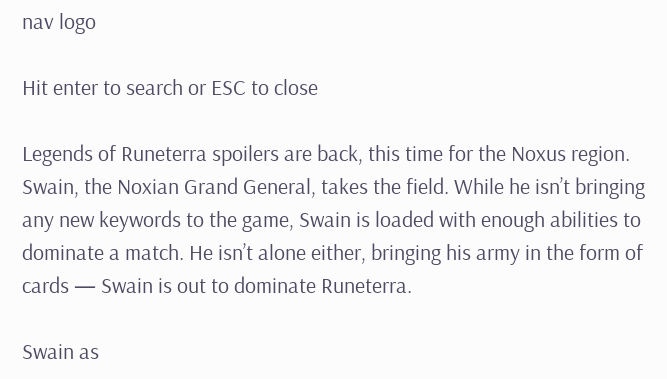nav logo

Hit enter to search or ESC to close

Legends of Runeterra spoilers are back, this time for the Noxus region. Swain, the Noxian Grand General, takes the field. While he isn’t bringing any new keywords to the game, Swain is loaded with enough abilities to dominate a match. He isn’t alone either, bringing his army in the form of cards — Swain is out to dominate Runeterra.

Swain as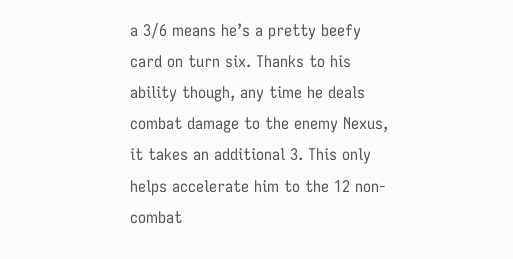a 3/6 means he’s a pretty beefy card on turn six. Thanks to his ability though, any time he deals combat damage to the enemy Nexus, it takes an additional 3. This only helps accelerate him to the 12 non-combat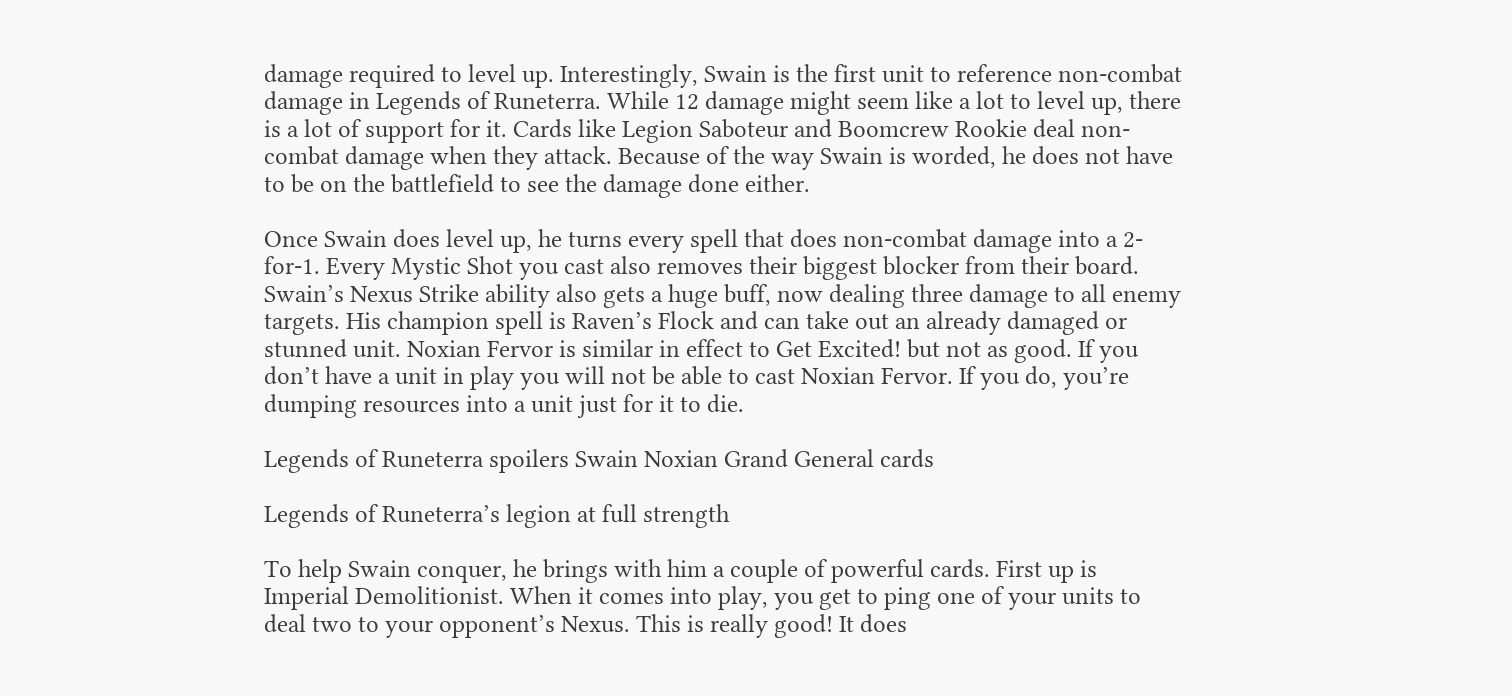damage required to level up. Interestingly, Swain is the first unit to reference non-combat damage in Legends of Runeterra. While 12 damage might seem like a lot to level up, there is a lot of support for it. Cards like Legion Saboteur and Boomcrew Rookie deal non-combat damage when they attack. Because of the way Swain is worded, he does not have to be on the battlefield to see the damage done either.

Once Swain does level up, he turns every spell that does non-combat damage into a 2-for-1. Every Mystic Shot you cast also removes their biggest blocker from their board. Swain’s Nexus Strike ability also gets a huge buff, now dealing three damage to all enemy targets. His champion spell is Raven’s Flock and can take out an already damaged or stunned unit. Noxian Fervor is similar in effect to Get Excited! but not as good. If you don’t have a unit in play you will not be able to cast Noxian Fervor. If you do, you’re dumping resources into a unit just for it to die.

Legends of Runeterra spoilers Swain Noxian Grand General cards

Legends of Runeterra’s legion at full strength

To help Swain conquer, he brings with him a couple of powerful cards. First up is Imperial Demolitionist. When it comes into play, you get to ping one of your units to deal two to your opponent’s Nexus. This is really good! It does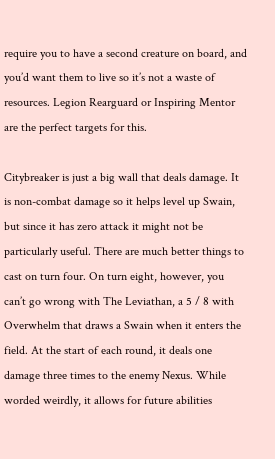require you to have a second creature on board, and you’d want them to live so it’s not a waste of resources. Legion Rearguard or Inspiring Mentor are the perfect targets for this.

Citybreaker is just a big wall that deals damage. It is non-combat damage so it helps level up Swain, but since it has zero attack it might not be particularly useful. There are much better things to cast on turn four. On turn eight, however, you can’t go wrong with The Leviathan, a 5 / 8 with Overwhelm that draws a Swain when it enters the field. At the start of each round, it deals one damage three times to the enemy Nexus. While worded weirdly, it allows for future abilities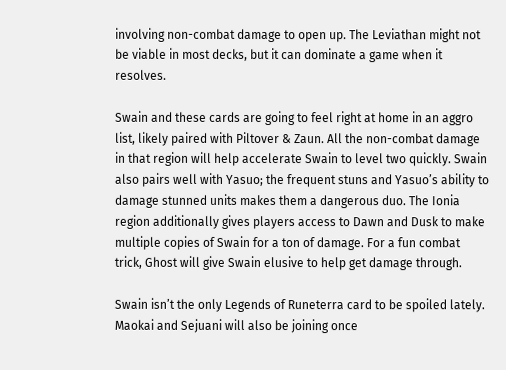involving non-combat damage to open up. The Leviathan might not be viable in most decks, but it can dominate a game when it resolves.

Swain and these cards are going to feel right at home in an aggro list, likely paired with Piltover & Zaun. All the non-combat damage in that region will help accelerate Swain to level two quickly. Swain also pairs well with Yasuo; the frequent stuns and Yasuo’s ability to damage stunned units makes them a dangerous duo. The Ionia region additionally gives players access to Dawn and Dusk to make multiple copies of Swain for a ton of damage. For a fun combat trick, Ghost will give Swain elusive to help get damage through.

Swain isn’t the only Legends of Runeterra card to be spoiled lately. Maokai and Sejuani will also be joining once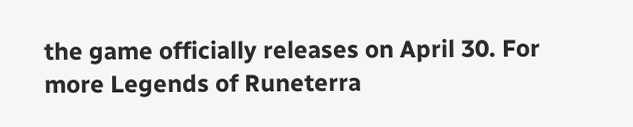the game officially releases on April 30. For more Legends of Runeterra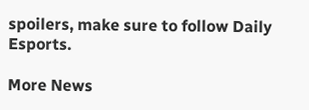spoilers, make sure to follow Daily Esports.

More News